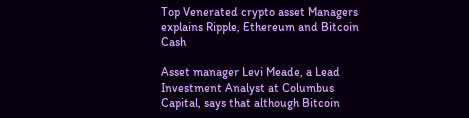Top Venerated crypto asset Managers explains Ripple, Ethereum and Bitcoin Cash

Asset manager Levi Meade, a Lead Investment Analyst at Columbus Capital, says that although Bitcoin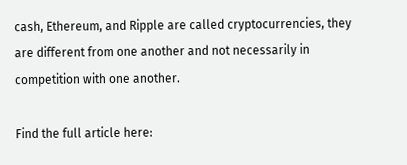cash, Ethereum, and Ripple are called cryptocurrencies, they are different from one another and not necessarily in competition with one another.

Find the full article here: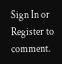Sign In or Register to comment.